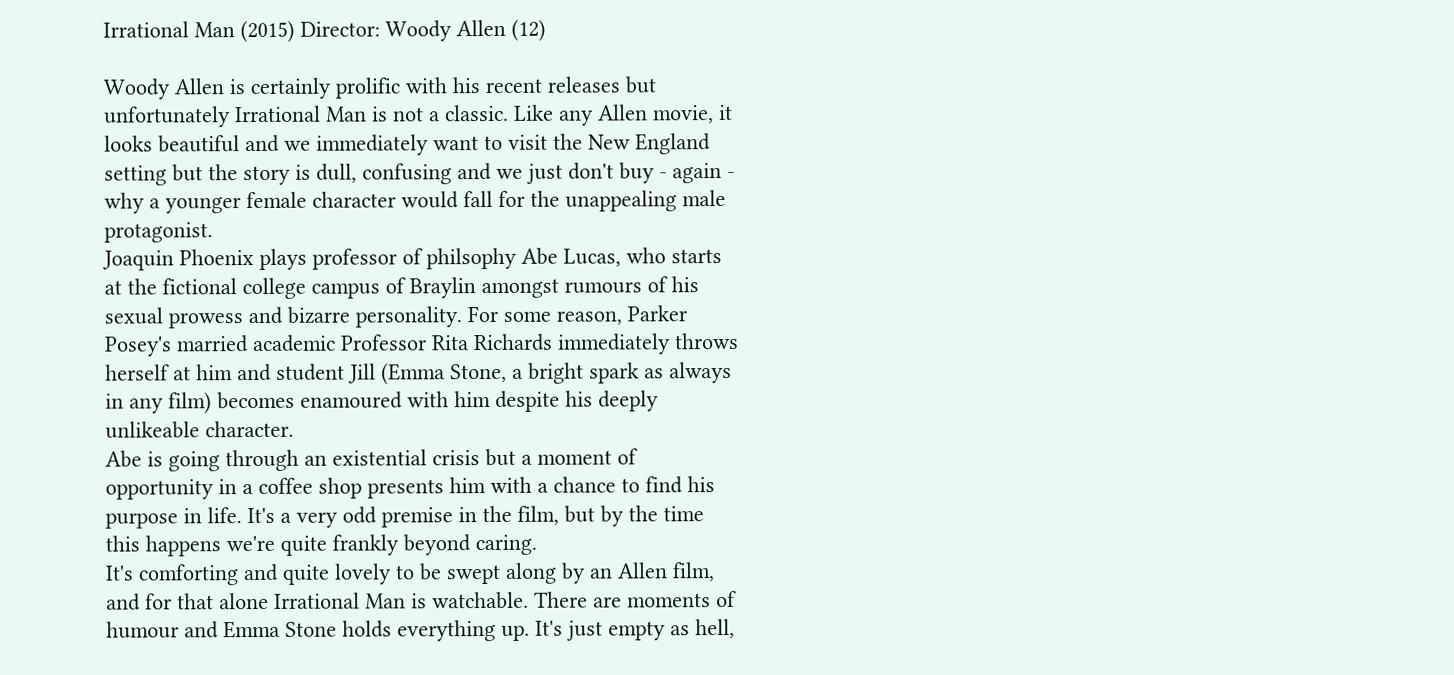Irrational Man (2015) Director: Woody Allen (12)

Woody Allen is certainly prolific with his recent releases but unfortunately Irrational Man is not a classic. Like any Allen movie, it looks beautiful and we immediately want to visit the New England setting but the story is dull, confusing and we just don't buy - again - why a younger female character would fall for the unappealing male protagonist.
Joaquin Phoenix plays professor of philsophy Abe Lucas, who starts at the fictional college campus of Braylin amongst rumours of his sexual prowess and bizarre personality. For some reason, Parker Posey's married academic Professor Rita Richards immediately throws herself at him and student Jill (Emma Stone, a bright spark as always in any film) becomes enamoured with him despite his deeply unlikeable character.
Abe is going through an existential crisis but a moment of opportunity in a coffee shop presents him with a chance to find his purpose in life. It's a very odd premise in the film, but by the time this happens we're quite frankly beyond caring.
It's comforting and quite lovely to be swept along by an Allen film, and for that alone Irrational Man is watchable. There are moments of humour and Emma Stone holds everything up. It's just empty as hell,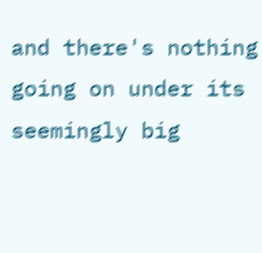and there's nothing going on under its seemingly big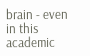brain - even in this academic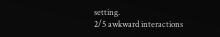setting.
2/5 awkward interactions